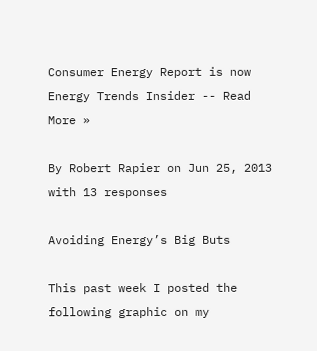Consumer Energy Report is now Energy Trends Insider -- Read More »

By Robert Rapier on Jun 25, 2013 with 13 responses

Avoiding Energy’s Big Buts

This past week I posted the following graphic on my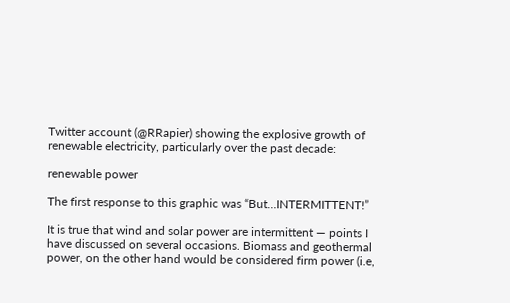Twitter account (@RRapier) showing the explosive growth of renewable electricity, particularly over the past decade:

renewable power

The first response to this graphic was “But…INTERMITTENT!”

It is true that wind and solar power are intermittent — points I have discussed on several occasions. Biomass and geothermal power, on the other hand would be considered firm power (i.e,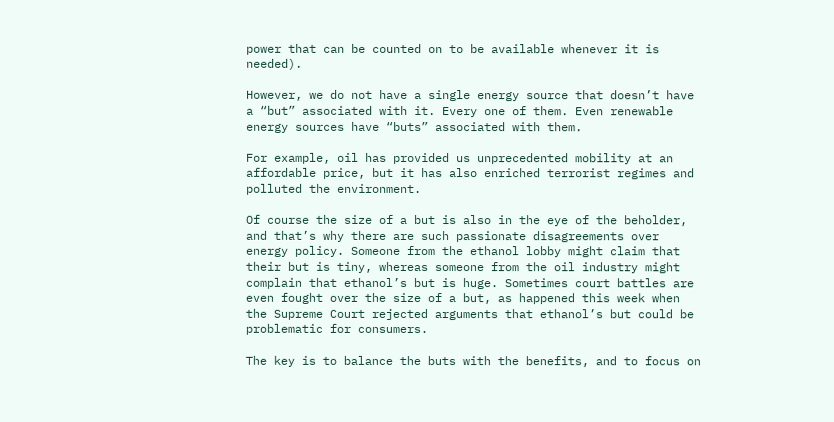power that can be counted on to be available whenever it is needed).

However, we do not have a single energy source that doesn’t have a “but” associated with it. Every one of them. Even renewable energy sources have “buts” associated with them.

For example, oil has provided us unprecedented mobility at an affordable price, but it has also enriched terrorist regimes and polluted the environment.

Of course the size of a but is also in the eye of the beholder, and that’s why there are such passionate disagreements over energy policy. Someone from the ethanol lobby might claim that their but is tiny, whereas someone from the oil industry might complain that ethanol’s but is huge. Sometimes court battles are even fought over the size of a but, as happened this week when the Supreme Court rejected arguments that ethanol’s but could be problematic for consumers.

The key is to balance the buts with the benefits, and to focus on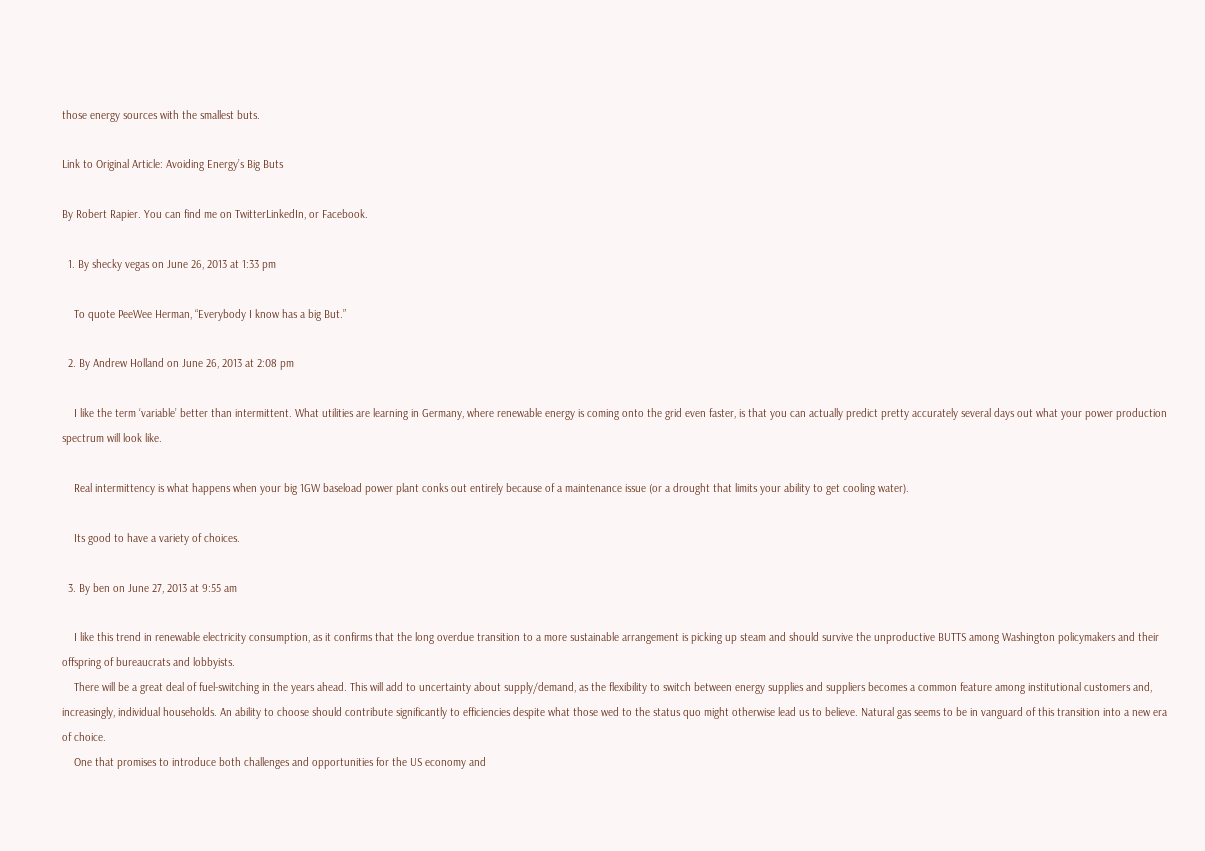those energy sources with the smallest buts.

Link to Original Article: Avoiding Energy’s Big Buts

By Robert Rapier. You can find me on TwitterLinkedIn, or Facebook.

  1. By shecky vegas on June 26, 2013 at 1:33 pm

    To quote PeeWee Herman, “Everybody I know has a big But.”

  2. By Andrew Holland on June 26, 2013 at 2:08 pm

    I like the term ‘variable’ better than intermittent. What utilities are learning in Germany, where renewable energy is coming onto the grid even faster, is that you can actually predict pretty accurately several days out what your power production spectrum will look like.

    Real intermittency is what happens when your big 1GW baseload power plant conks out entirely because of a maintenance issue (or a drought that limits your ability to get cooling water).

    Its good to have a variety of choices.

  3. By ben on June 27, 2013 at 9:55 am

    I like this trend in renewable electricity consumption, as it confirms that the long overdue transition to a more sustainable arrangement is picking up steam and should survive the unproductive BUTTS among Washington policymakers and their offspring of bureaucrats and lobbyists.
    There will be a great deal of fuel-switching in the years ahead. This will add to uncertainty about supply/demand, as the flexibility to switch between energy supplies and suppliers becomes a common feature among institutional customers and, increasingly, individual households. An ability to choose should contribute significantly to efficiencies despite what those wed to the status quo might otherwise lead us to believe. Natural gas seems to be in vanguard of this transition into a new era of choice.
    One that promises to introduce both challenges and opportunities for the US economy and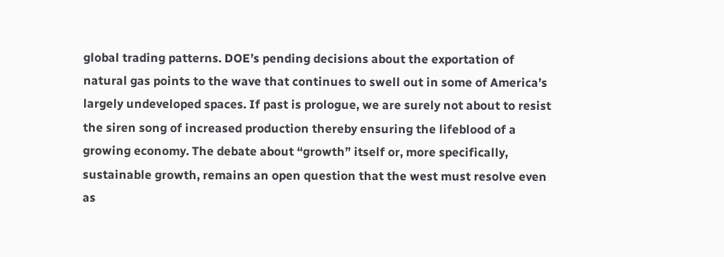global trading patterns. DOE’s pending decisions about the exportation of natural gas points to the wave that continues to swell out in some of America’s largely undeveloped spaces. If past is prologue, we are surely not about to resist the siren song of increased production thereby ensuring the lifeblood of a growing economy. The debate about “growth” itself or, more specifically, sustainable growth, remains an open question that the west must resolve even as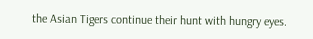the Asian Tigers continue their hunt with hungry eyes.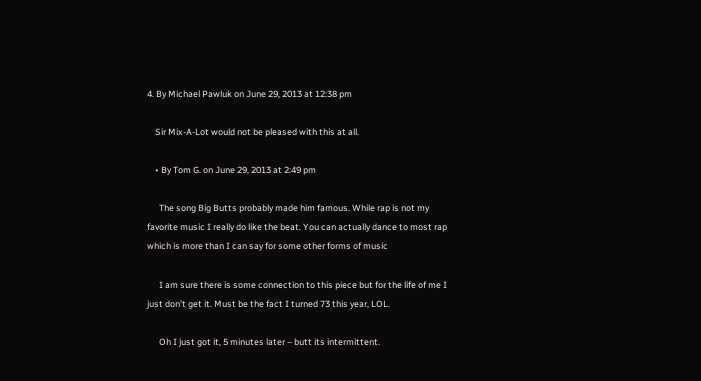4. By Michael Pawluk on June 29, 2013 at 12:38 pm

    Sir Mix-A-Lot would not be pleased with this at all.

    • By Tom G. on June 29, 2013 at 2:49 pm

      The song Big Butts probably made him famous. While rap is not my favorite music I really do like the beat. You can actually dance to most rap which is more than I can say for some other forms of music

      I am sure there is some connection to this piece but for the life of me I just don’t get it. Must be the fact I turned 73 this year, LOL.

      Oh I just got it, 5 minutes later – butt its intermittent.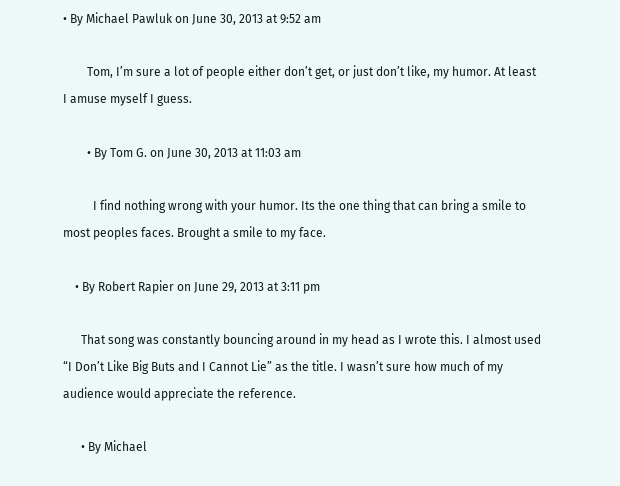• By Michael Pawluk on June 30, 2013 at 9:52 am

        Tom, I’m sure a lot of people either don’t get, or just don’t like, my humor. At least I amuse myself I guess.

        • By Tom G. on June 30, 2013 at 11:03 am

          I find nothing wrong with your humor. Its the one thing that can bring a smile to most peoples faces. Brought a smile to my face.

    • By Robert Rapier on June 29, 2013 at 3:11 pm

      That song was constantly bouncing around in my head as I wrote this. I almost used “I Don’t Like Big Buts and I Cannot Lie” as the title. I wasn’t sure how much of my audience would appreciate the reference.

      • By Michael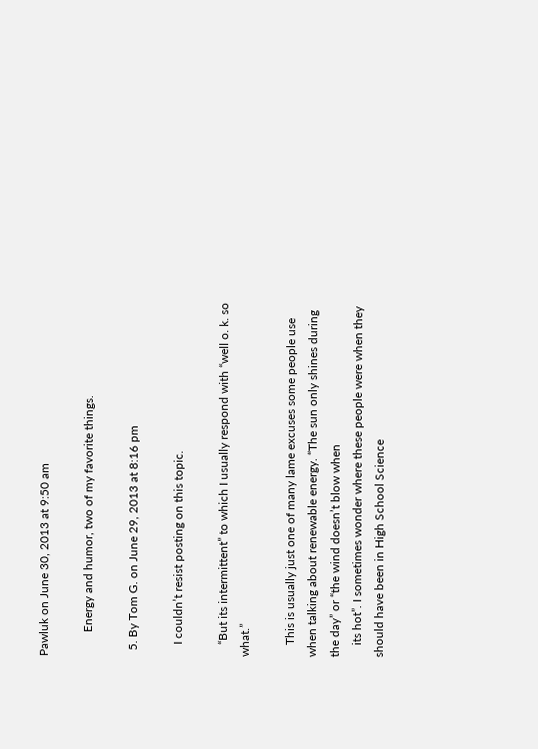Pawluk on June 30, 2013 at 9:50 am

        Energy and humor, two of my favorite things.

  5. By Tom G. on June 29, 2013 at 8:16 pm

    I couldn’t resist posting on this topic.

    “But its intermittent” to which I usually respond with “well o. k. so what.”

    This is usually just one of many lame excuses some people use when talking about renewable energy. “The sun only shines during the day” or “the wind doesn’t blow when
    its hot”. I sometimes wonder where these people were when they should have been in High School Science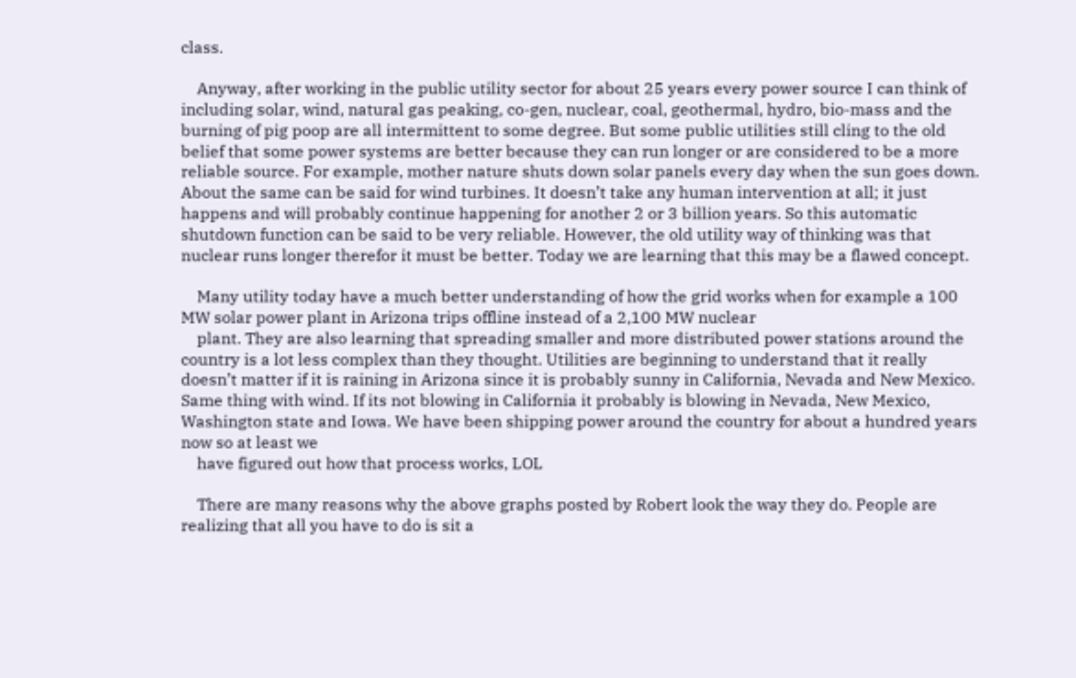class.

    Anyway, after working in the public utility sector for about 25 years every power source I can think of including solar, wind, natural gas peaking, co-gen, nuclear, coal, geothermal, hydro, bio-mass and the burning of pig poop are all intermittent to some degree. But some public utilities still cling to the old belief that some power systems are better because they can run longer or are considered to be a more reliable source. For example, mother nature shuts down solar panels every day when the sun goes down. About the same can be said for wind turbines. It doesn’t take any human intervention at all; it just happens and will probably continue happening for another 2 or 3 billion years. So this automatic shutdown function can be said to be very reliable. However, the old utility way of thinking was that nuclear runs longer therefor it must be better. Today we are learning that this may be a flawed concept.

    Many utility today have a much better understanding of how the grid works when for example a 100 MW solar power plant in Arizona trips offline instead of a 2,100 MW nuclear
    plant. They are also learning that spreading smaller and more distributed power stations around the country is a lot less complex than they thought. Utilities are beginning to understand that it really doesn’t matter if it is raining in Arizona since it is probably sunny in California, Nevada and New Mexico. Same thing with wind. If its not blowing in California it probably is blowing in Nevada, New Mexico, Washington state and Iowa. We have been shipping power around the country for about a hundred years now so at least we
    have figured out how that process works, LOL

    There are many reasons why the above graphs posted by Robert look the way they do. People are realizing that all you have to do is sit a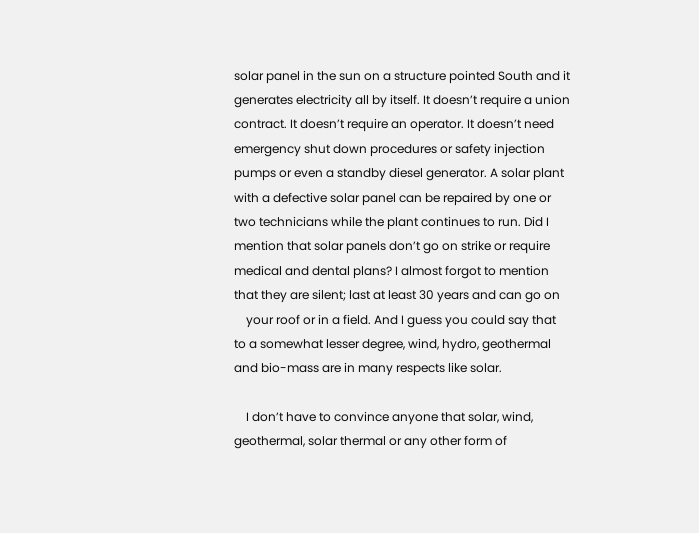solar panel in the sun on a structure pointed South and it generates electricity all by itself. It doesn’t require a union contract. It doesn’t require an operator. It doesn’t need emergency shut down procedures or safety injection pumps or even a standby diesel generator. A solar plant with a defective solar panel can be repaired by one or two technicians while the plant continues to run. Did I mention that solar panels don’t go on strike or require medical and dental plans? I almost forgot to mention that they are silent; last at least 30 years and can go on
    your roof or in a field. And I guess you could say that to a somewhat lesser degree, wind, hydro, geothermal and bio-mass are in many respects like solar.

    I don’t have to convince anyone that solar, wind, geothermal, solar thermal or any other form of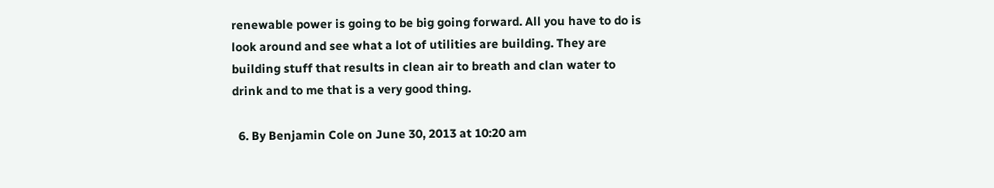renewable power is going to be big going forward. All you have to do is look around and see what a lot of utilities are building. They are building stuff that results in clean air to breath and clan water to drink and to me that is a very good thing.

  6. By Benjamin Cole on June 30, 2013 at 10:20 am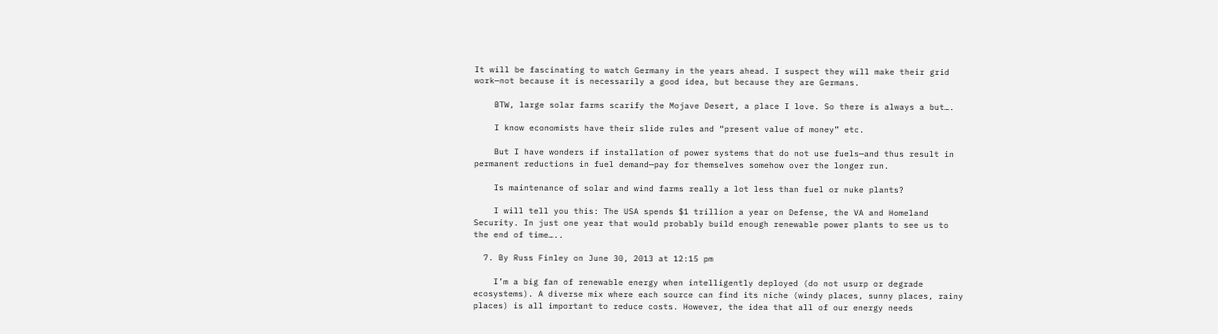It will be fascinating to watch Germany in the years ahead. I suspect they will make their grid work—not because it is necessarily a good idea, but because they are Germans.

    BTW, large solar farms scarify the Mojave Desert, a place I love. So there is always a but….

    I know economists have their slide rules and “present value of money” etc.

    But I have wonders if installation of power systems that do not use fuels—and thus result in permanent reductions in fuel demand—pay for themselves somehow over the longer run.

    Is maintenance of solar and wind farms really a lot less than fuel or nuke plants?

    I will tell you this: The USA spends $1 trillion a year on Defense, the VA and Homeland Security. In just one year that would probably build enough renewable power plants to see us to the end of time…..

  7. By Russ Finley on June 30, 2013 at 12:15 pm

    I’m a big fan of renewable energy when intelligently deployed (do not usurp or degrade ecosystems). A diverse mix where each source can find its niche (windy places, sunny places, rainy places) is all important to reduce costs. However, the idea that all of our energy needs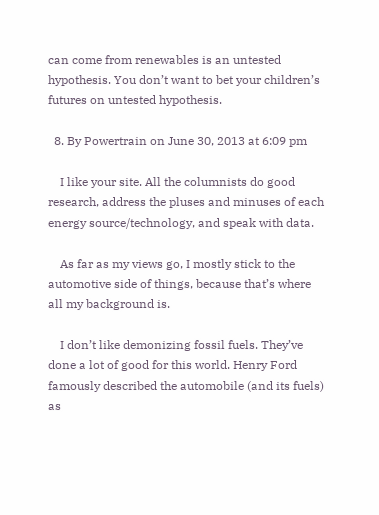can come from renewables is an untested hypothesis. You don’t want to bet your children’s futures on untested hypothesis.

  8. By Powertrain on June 30, 2013 at 6:09 pm

    I like your site. All the columnists do good research, address the pluses and minuses of each energy source/technology, and speak with data.

    As far as my views go, I mostly stick to the automotive side of things, because that’s where all my background is.

    I don’t like demonizing fossil fuels. They’ve done a lot of good for this world. Henry Ford famously described the automobile (and its fuels) as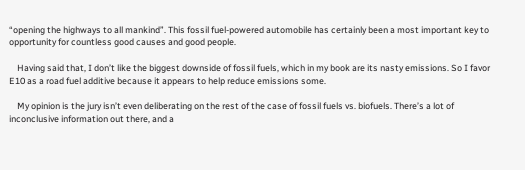“opening the highways to all mankind”. This fossil fuel-powered automobile has certainly been a most important key to opportunity for countless good causes and good people.

    Having said that, I don’t like the biggest downside of fossil fuels, which in my book are its nasty emissions. So I favor E10 as a road fuel additive because it appears to help reduce emissions some.

    My opinion is the jury isn’t even deliberating on the rest of the case of fossil fuels vs. biofuels. There’s a lot of inconclusive information out there, and a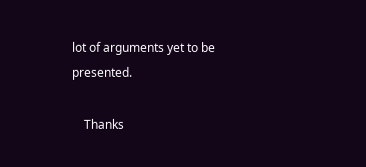lot of arguments yet to be presented.

    Thanks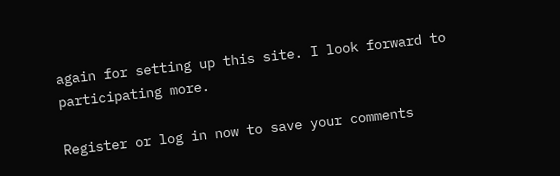again for setting up this site. I look forward to participating more.

Register or log in now to save your comments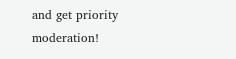and get priority moderation!